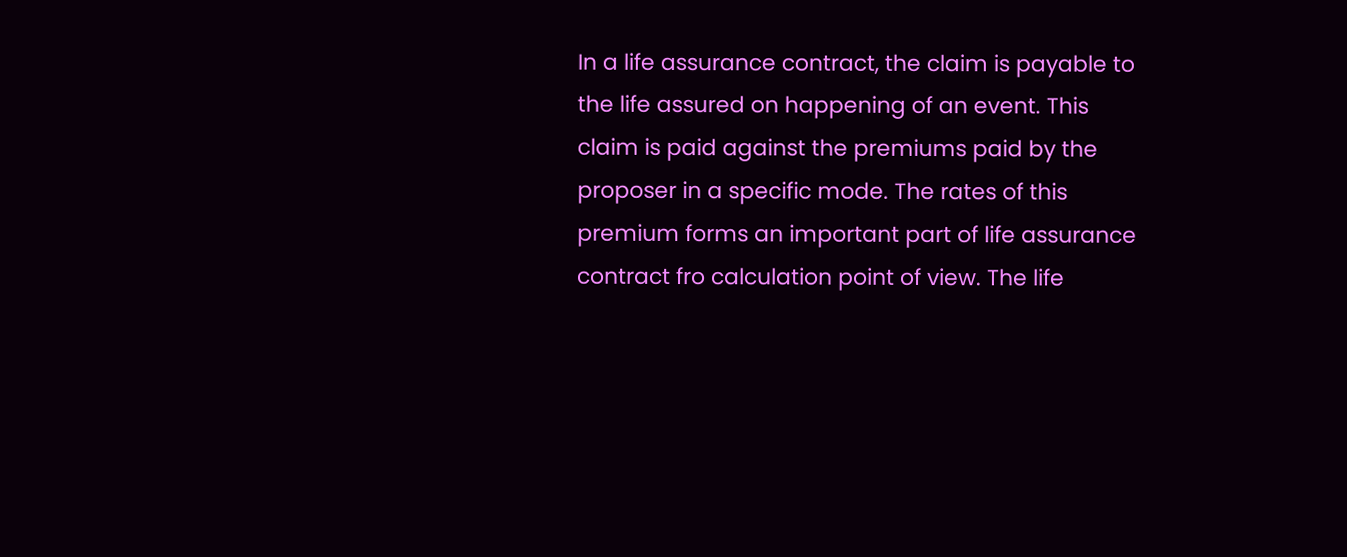In a life assurance contract, the claim is payable to the life assured on happening of an event. This claim is paid against the premiums paid by the proposer in a specific mode. The rates of this premium forms an important part of life assurance contract fro calculation point of view. The life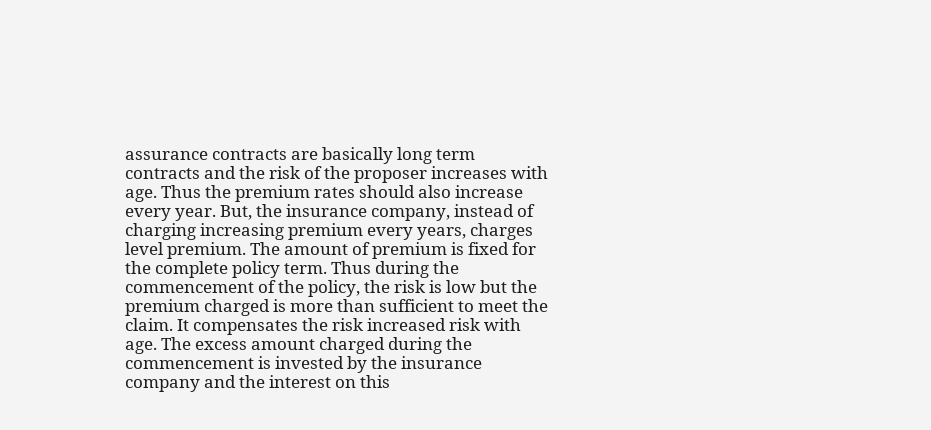assurance contracts are basically long term contracts and the risk of the proposer increases with age. Thus the premium rates should also increase every year. But, the insurance company, instead of charging increasing premium every years, charges level premium. The amount of premium is fixed for the complete policy term. Thus during the commencement of the policy, the risk is low but the premium charged is more than sufficient to meet the claim. It compensates the risk increased risk with age. The excess amount charged during the commencement is invested by the insurance company and the interest on this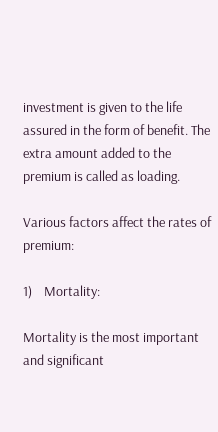investment is given to the life assured in the form of benefit. The extra amount added to the premium is called as loading.

Various factors affect the rates of premium:

1)    Mortality:

Mortality is the most important and significant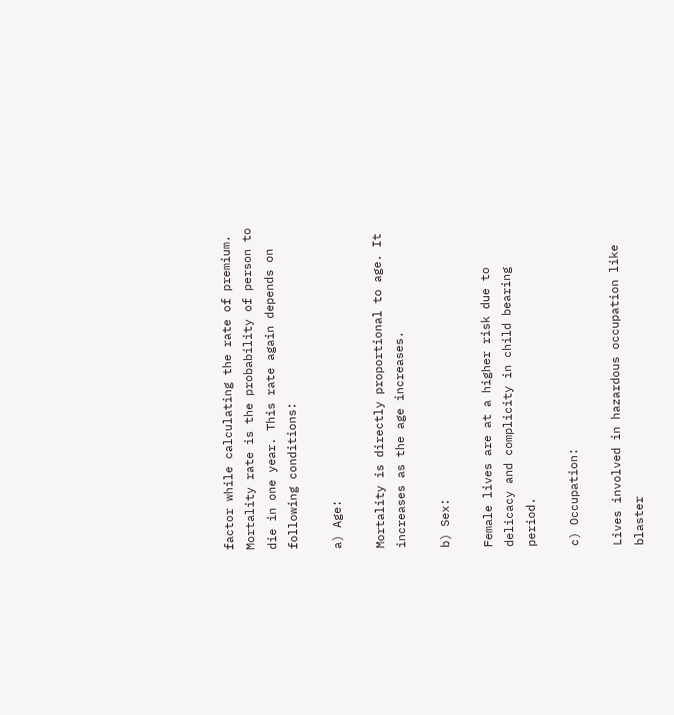factor while calculating the rate of premium. Mortality rate is the probability of person to die in one year. This rate again depends on following conditions:

a) Age:

Mortality is directly proportional to age. It increases as the age increases.

b) Sex:

Female lives are at a higher risk due to delicacy and complicity in child bearing period.

c) Occupation:

Lives involved in hazardous occupation like blaster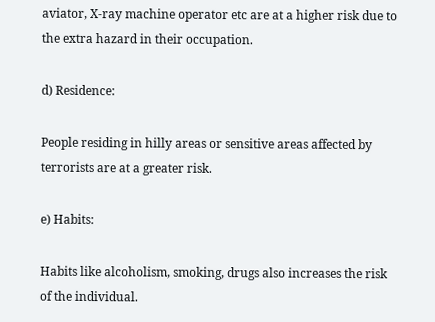aviator, X-ray machine operator etc are at a higher risk due to the extra hazard in their occupation.

d) Residence:

People residing in hilly areas or sensitive areas affected by terrorists are at a greater risk.

e) Habits:

Habits like alcoholism, smoking, drugs also increases the risk of the individual.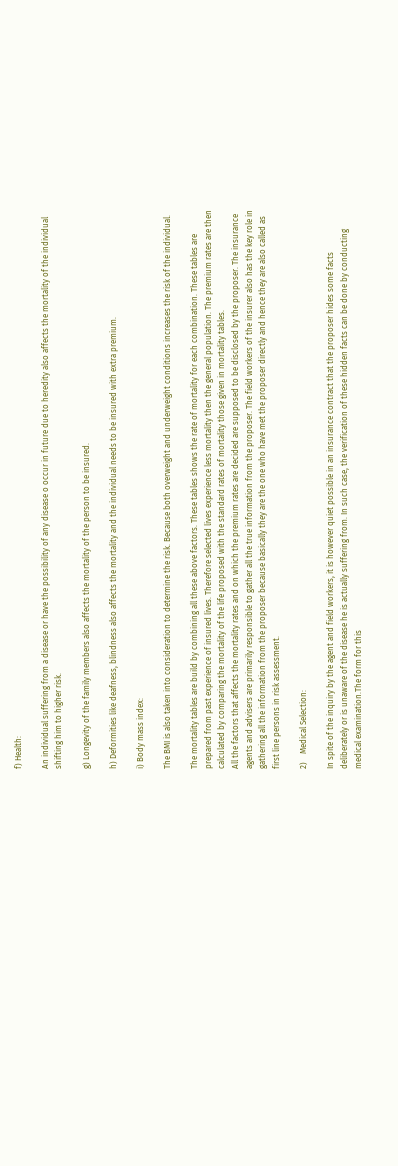f) Health:

An individual suffering from a disease or have the possibility of any disease o occur in future due to heredity also affects the mortality of the individual shifting him to higher risk.

g) Longevity of the family members also affects the mortality of the person to be insured.

h) Deformities like deafness, blindness also affects the mortality and the individual needs to be insured with extra premium.

i) Body mass index:

The BMI is also taken into consideration to determine the risk. Because both overweight and underweight conditions increases the risk of the individual.

The mortality tables are build by combining all these above factors. These tables shows the rate of mortality for each combination. These tables are prepared from past experience of insured lives. Therefore selected lives experience less mortality then the general population. The premium rates are then calculated by comparing the mortality of the life proposed with the standard rates of mortality those given in mortality tables.
All the factors that affects the mortality rates and on which the premium rates are decided are supposed to be disclosed by the proposer. The insurance agents and advisers are primarily responsible to gather all the true information from the proposer. The field workers of the insurer also has the key role in gathering all the information from the proposer because basically they are the one who have met the proposer directly and hence they are also called as first line persons in risk assessment.

2)    Medical Selection:

In spite of the inquiry by the agent and field workers, it is however quiet possible in an insurance contract that the proposer hides some facts deliberately or is unaware of the disease he is actually suffering from. In such case, the verification of these hidden facts can be done by conducting medical examination.The form for this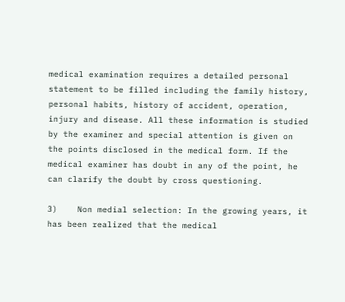medical examination requires a detailed personal statement to be filled including the family history, personal habits, history of accident, operation, injury and disease. All these information is studied by the examiner and special attention is given on the points disclosed in the medical form. If the medical examiner has doubt in any of the point, he can clarify the doubt by cross questioning.

3)    Non medial selection: In the growing years, it has been realized that the medical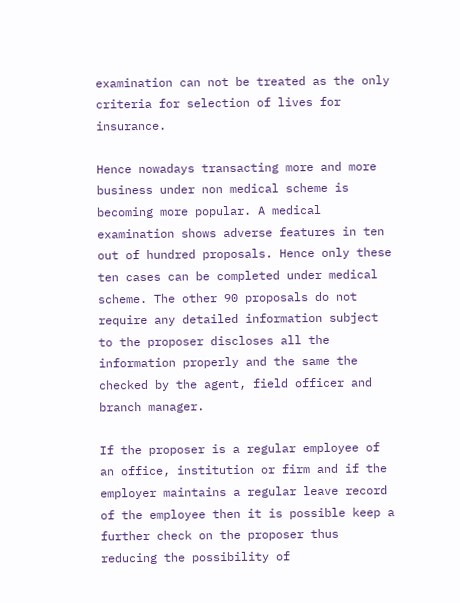examination can not be treated as the only criteria for selection of lives for insurance.

Hence nowadays transacting more and more business under non medical scheme is becoming more popular. A medical examination shows adverse features in ten out of hundred proposals. Hence only these ten cases can be completed under medical scheme. The other 90 proposals do not require any detailed information subject to the proposer discloses all the information properly and the same the checked by the agent, field officer and branch manager.

If the proposer is a regular employee of an office, institution or firm and if the employer maintains a regular leave record of the employee then it is possible keep a further check on the proposer thus reducing the possibility of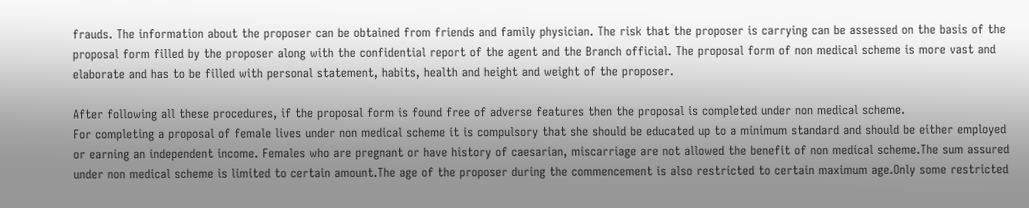frauds. The information about the proposer can be obtained from friends and family physician. The risk that the proposer is carrying can be assessed on the basis of the proposal form filled by the proposer along with the confidential report of the agent and the Branch official. The proposal form of non medical scheme is more vast and elaborate and has to be filled with personal statement, habits, health and height and weight of the proposer.

After following all these procedures, if the proposal form is found free of adverse features then the proposal is completed under non medical scheme.
For completing a proposal of female lives under non medical scheme it is compulsory that she should be educated up to a minimum standard and should be either employed or earning an independent income. Females who are pregnant or have history of caesarian, miscarriage are not allowed the benefit of non medical scheme.The sum assured under non medical scheme is limited to certain amount.The age of the proposer during the commencement is also restricted to certain maximum age.Only some restricted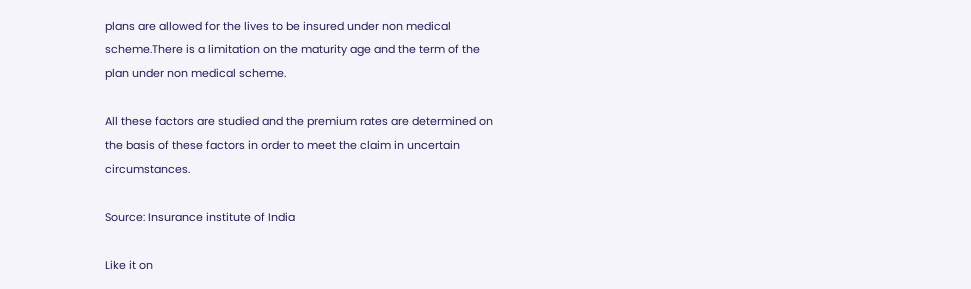plans are allowed for the lives to be insured under non medical scheme.There is a limitation on the maturity age and the term of the plan under non medical scheme.

All these factors are studied and the premium rates are determined on the basis of these factors in order to meet the claim in uncertain circumstances.

Source: Insurance institute of India

Like it on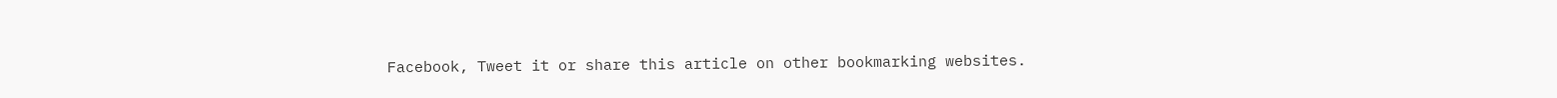Facebook, Tweet it or share this article on other bookmarking websites.